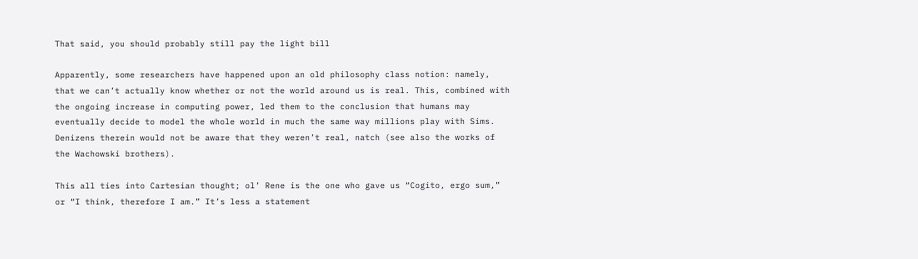That said, you should probably still pay the light bill

Apparently, some researchers have happened upon an old philosophy class notion: namely, that we can’t actually know whether or not the world around us is real. This, combined with the ongoing increase in computing power, led them to the conclusion that humans may eventually decide to model the whole world in much the same way millions play with Sims. Denizens therein would not be aware that they weren’t real, natch (see also the works of the Wachowski brothers).

This all ties into Cartesian thought; ol’ Rene is the one who gave us “Cogito, ergo sum,” or “I think, therefore I am.” It’s less a statement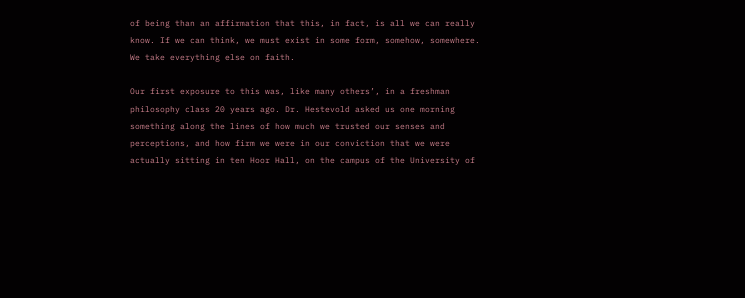of being than an affirmation that this, in fact, is all we can really know. If we can think, we must exist in some form, somehow, somewhere. We take everything else on faith.

Our first exposure to this was, like many others’, in a freshman philosophy class 20 years ago. Dr. Hestevold asked us one morning something along the lines of how much we trusted our senses and perceptions, and how firm we were in our conviction that we were actually sitting in ten Hoor Hall, on the campus of the University of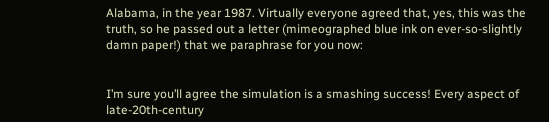Alabama, in the year 1987. Virtually everyone agreed that, yes, this was the truth, so he passed out a letter (mimeographed blue ink on ever-so-slightly damn paper!) that we paraphrase for you now:


I’m sure you’ll agree the simulation is a smashing success! Every aspect of late-20th-century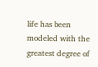life has been modeled with the greatest degree of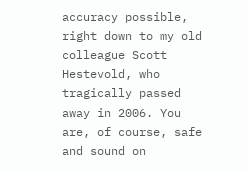accuracy possible, right down to my old colleague Scott Hestevold, who tragically passed away in 2006. You are, of course, safe and sound on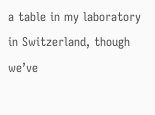a table in my laboratory in Switzerland, though we’ve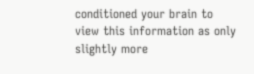conditioned your brain to view this information as only slightly more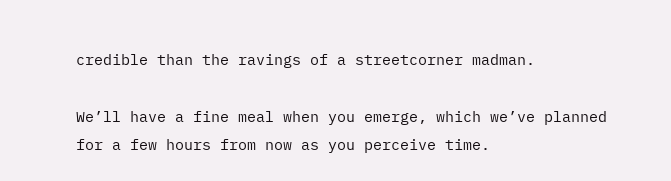credible than the ravings of a streetcorner madman.

We’ll have a fine meal when you emerge, which we’ve planned for a few hours from now as you perceive time.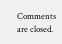Comments are closed.